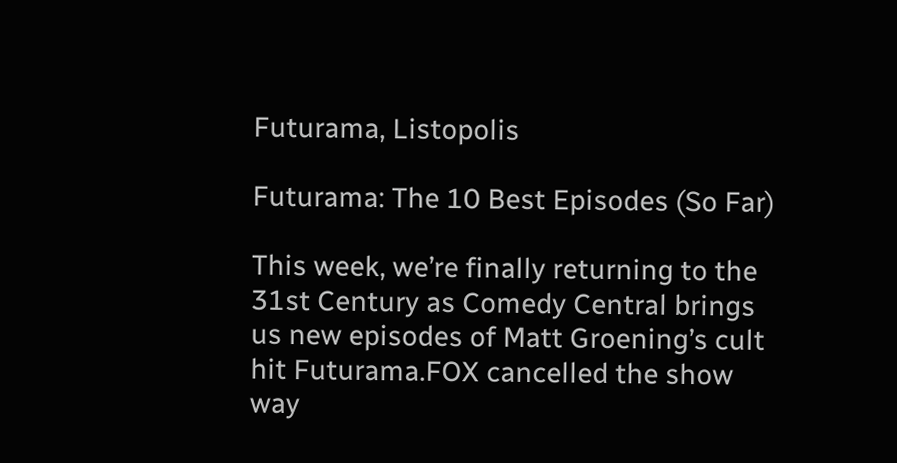Futurama, Listopolis

Futurama: The 10 Best Episodes (So Far)

This week, we’re finally returning to the 31st Century as Comedy Central brings us new episodes of Matt Groening’s cult hit Futurama.FOX cancelled the show way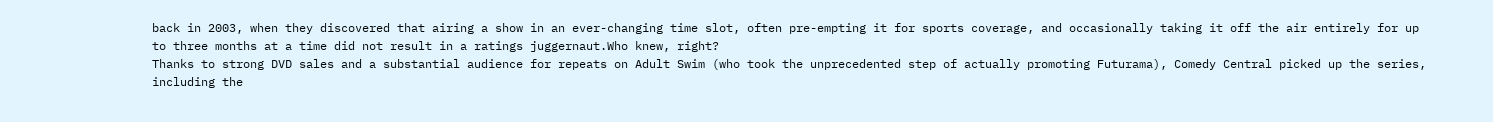back in 2003, when they discovered that airing a show in an ever-changing time slot, often pre-empting it for sports coverage, and occasionally taking it off the air entirely for up to three months at a time did not result in a ratings juggernaut.Who knew, right?
Thanks to strong DVD sales and a substantial audience for repeats on Adult Swim (who took the unprecedented step of actually promoting Futurama), Comedy Central picked up the series, including the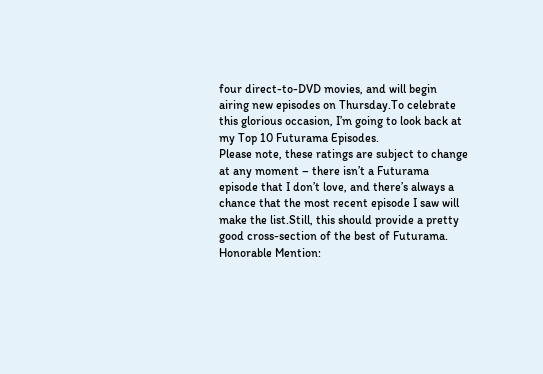four direct-to-DVD movies, and will begin airing new episodes on Thursday.To celebrate this glorious occasion, I’m going to look back at my Top 10 Futurama Episodes.
Please note, these ratings are subject to change at any moment – there isn’t a Futurama episode that I don’t love, and there’s always a chance that the most recent episode I saw will make the list.Still, this should provide a pretty good cross-section of the best of Futurama.
Honorable Mention: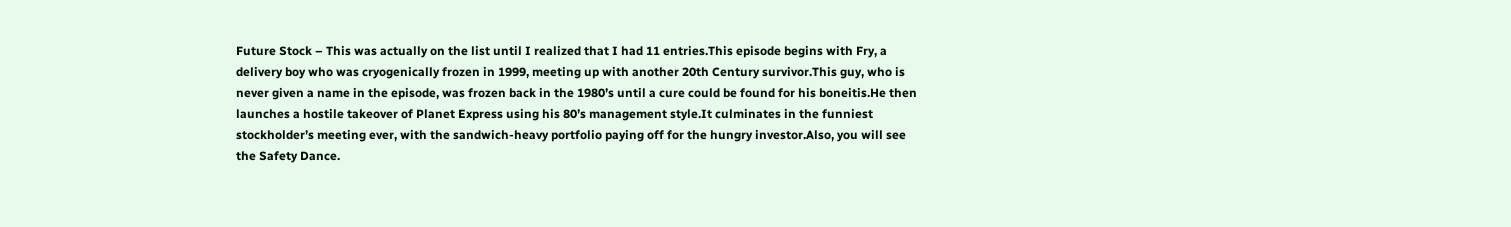Future Stock – This was actually on the list until I realized that I had 11 entries.This episode begins with Fry, a delivery boy who was cryogenically frozen in 1999, meeting up with another 20th Century survivor.This guy, who is never given a name in the episode, was frozen back in the 1980’s until a cure could be found for his boneitis.He then launches a hostile takeover of Planet Express using his 80’s management style.It culminates in the funniest stockholder’s meeting ever, with the sandwich-heavy portfolio paying off for the hungry investor.Also, you will see the Safety Dance.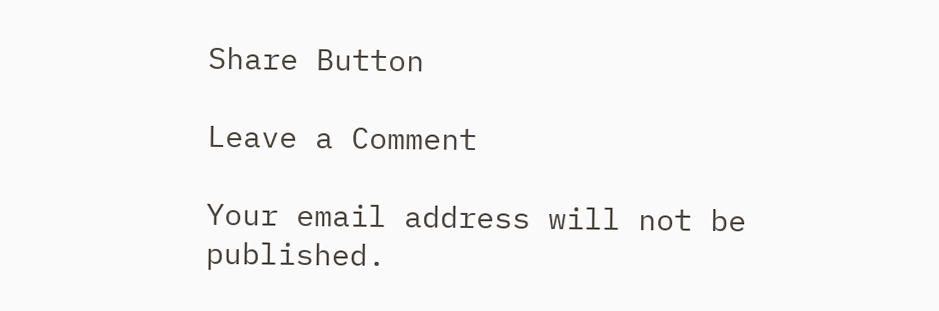Share Button

Leave a Comment

Your email address will not be published.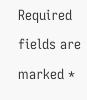Required fields are marked *